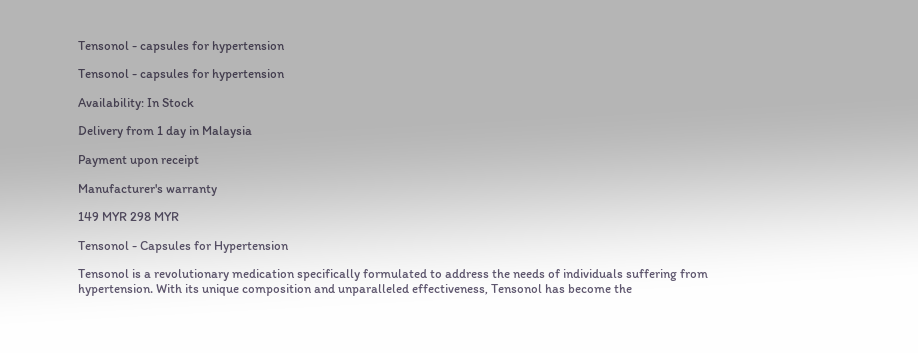Tensonol - capsules for hypertension

Tensonol - capsules for hypertension

Availability: In Stock

Delivery from 1 day in Malaysia

Payment upon receipt

Manufacturer's warranty

149 MYR 298 MYR

Tensonol - Capsules for Hypertension

Tensonol is a revolutionary medication specifically formulated to address the needs of individuals suffering from hypertension. With its unique composition and unparalleled effectiveness, Tensonol has become the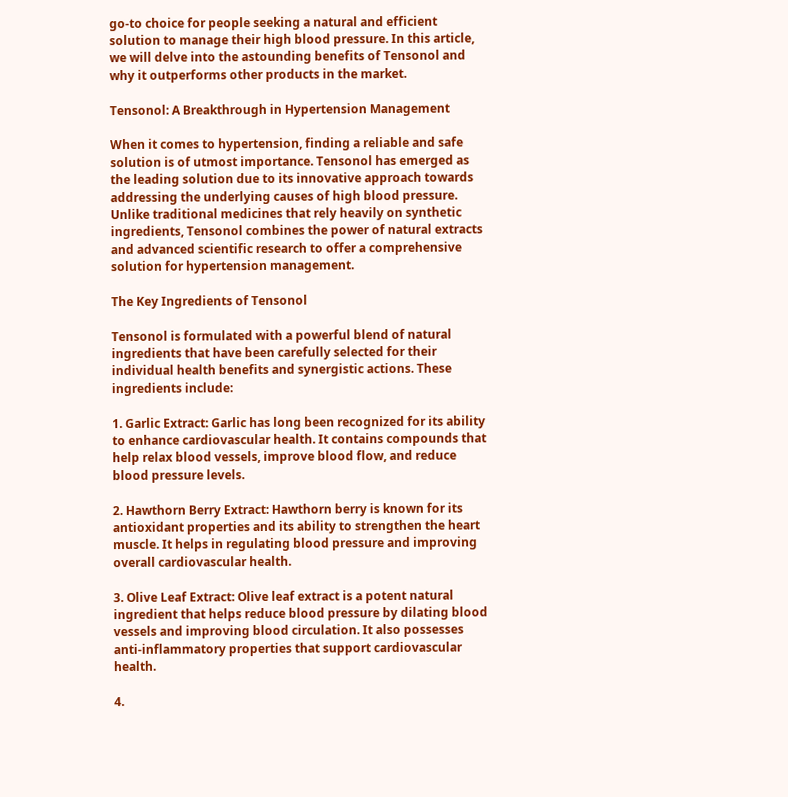go-to choice for people seeking a natural and efficient solution to manage their high blood pressure. In this article, we will delve into the astounding benefits of Tensonol and why it outperforms other products in the market.

Tensonol: A Breakthrough in Hypertension Management

When it comes to hypertension, finding a reliable and safe solution is of utmost importance. Tensonol has emerged as the leading solution due to its innovative approach towards addressing the underlying causes of high blood pressure. Unlike traditional medicines that rely heavily on synthetic ingredients, Tensonol combines the power of natural extracts and advanced scientific research to offer a comprehensive solution for hypertension management.

The Key Ingredients of Tensonol

Tensonol is formulated with a powerful blend of natural ingredients that have been carefully selected for their individual health benefits and synergistic actions. These ingredients include:

1. Garlic Extract: Garlic has long been recognized for its ability to enhance cardiovascular health. It contains compounds that help relax blood vessels, improve blood flow, and reduce blood pressure levels.

2. Hawthorn Berry Extract: Hawthorn berry is known for its antioxidant properties and its ability to strengthen the heart muscle. It helps in regulating blood pressure and improving overall cardiovascular health.

3. Olive Leaf Extract: Olive leaf extract is a potent natural ingredient that helps reduce blood pressure by dilating blood vessels and improving blood circulation. It also possesses anti-inflammatory properties that support cardiovascular health.

4.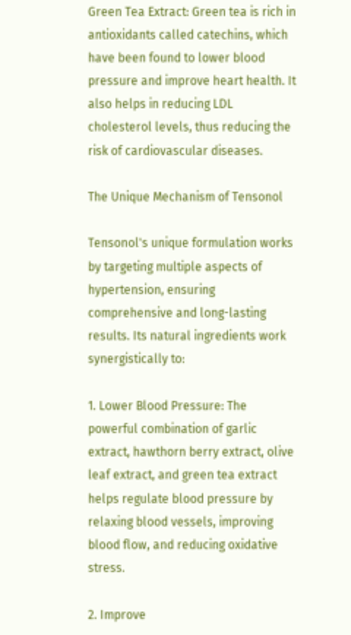Green Tea Extract: Green tea is rich in antioxidants called catechins, which have been found to lower blood pressure and improve heart health. It also helps in reducing LDL cholesterol levels, thus reducing the risk of cardiovascular diseases.

The Unique Mechanism of Tensonol

Tensonol's unique formulation works by targeting multiple aspects of hypertension, ensuring comprehensive and long-lasting results. Its natural ingredients work synergistically to:

1. Lower Blood Pressure: The powerful combination of garlic extract, hawthorn berry extract, olive leaf extract, and green tea extract helps regulate blood pressure by relaxing blood vessels, improving blood flow, and reducing oxidative stress.

2. Improve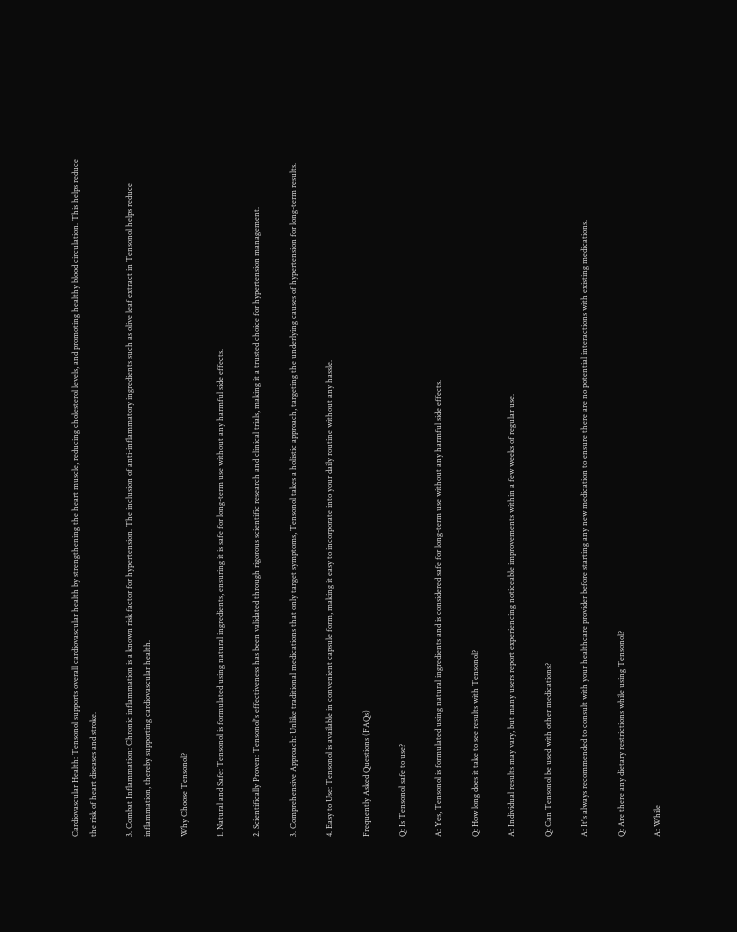Cardiovascular Health: Tensonol supports overall cardiovascular health by strengthening the heart muscle, reducing cholesterol levels, and promoting healthy blood circulation. This helps reduce the risk of heart diseases and stroke.

3. Combat Inflammation: Chronic inflammation is a known risk factor for hypertension. The inclusion of anti-inflammatory ingredients such as olive leaf extract in Tensonol helps reduce inflammation, thereby supporting cardiovascular health.

Why Choose Tensonol?

1. Natural and Safe: Tensonol is formulated using natural ingredients, ensuring it is safe for long-term use without any harmful side effects.

2. Scientifically Proven: Tensonol's effectiveness has been validated through rigorous scientific research and clinical trials, making it a trusted choice for hypertension management.

3. Comprehensive Approach: Unlike traditional medications that only target symptoms, Tensonol takes a holistic approach, targeting the underlying causes of hypertension for long-term results.

4. Easy to Use: Tensonol is available in convenient capsule form, making it easy to incorporate into your daily routine without any hassle.

Frequently Asked Questions (FAQs)

Q: Is Tensonol safe to use?

A: Yes, Tensonol is formulated using natural ingredients and is considered safe for long-term use without any harmful side effects.

Q: How long does it take to see results with Tensonol?

A: Individual results may vary, but many users report experiencing noticeable improvements within a few weeks of regular use.

Q: Can Tensonol be used with other medications?

A: It's always recommended to consult with your healthcare provider before starting any new medication to ensure there are no potential interactions with existing medications.

Q: Are there any dietary restrictions while using Tensonol?

A: While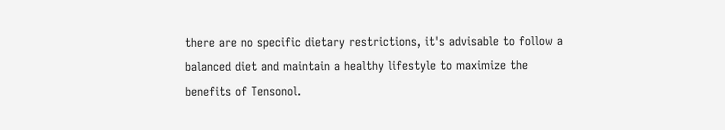there are no specific dietary restrictions, it's advisable to follow a balanced diet and maintain a healthy lifestyle to maximize the benefits of Tensonol.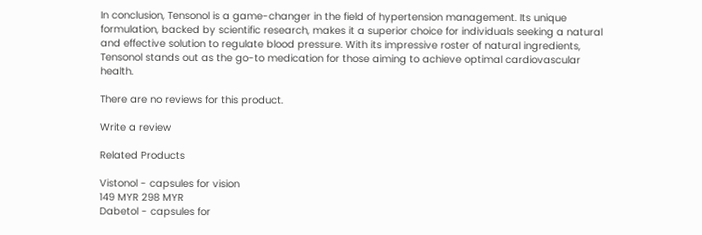In conclusion, Tensonol is a game-changer in the field of hypertension management. Its unique formulation, backed by scientific research, makes it a superior choice for individuals seeking a natural and effective solution to regulate blood pressure. With its impressive roster of natural ingredients, Tensonol stands out as the go-to medication for those aiming to achieve optimal cardiovascular health.

There are no reviews for this product.

Write a review

Related Products

Vistonol - capsules for vision
149 MYR 298 MYR
Dabetol - capsules for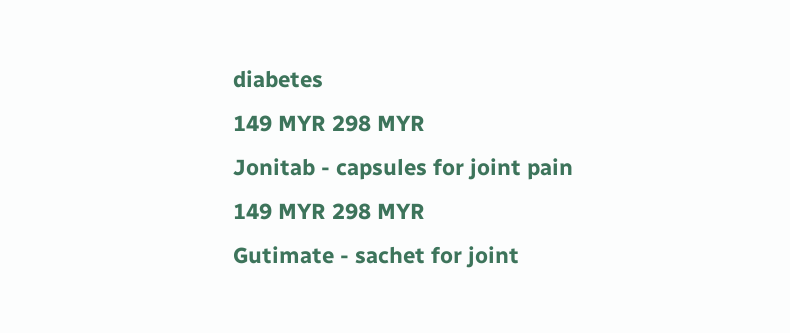diabetes
149 MYR 298 MYR
Jonitab - capsules for joint pain
149 MYR 298 MYR
Gutimate - sachet for joint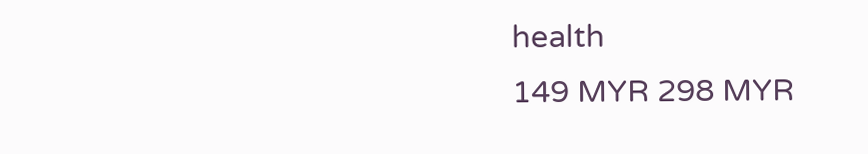health
149 MYR 298 MYR